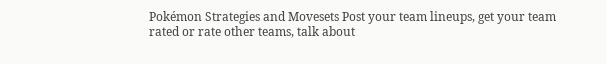Pokémon Strategies and Movesets Post your team lineups, get your team rated or rate other teams, talk about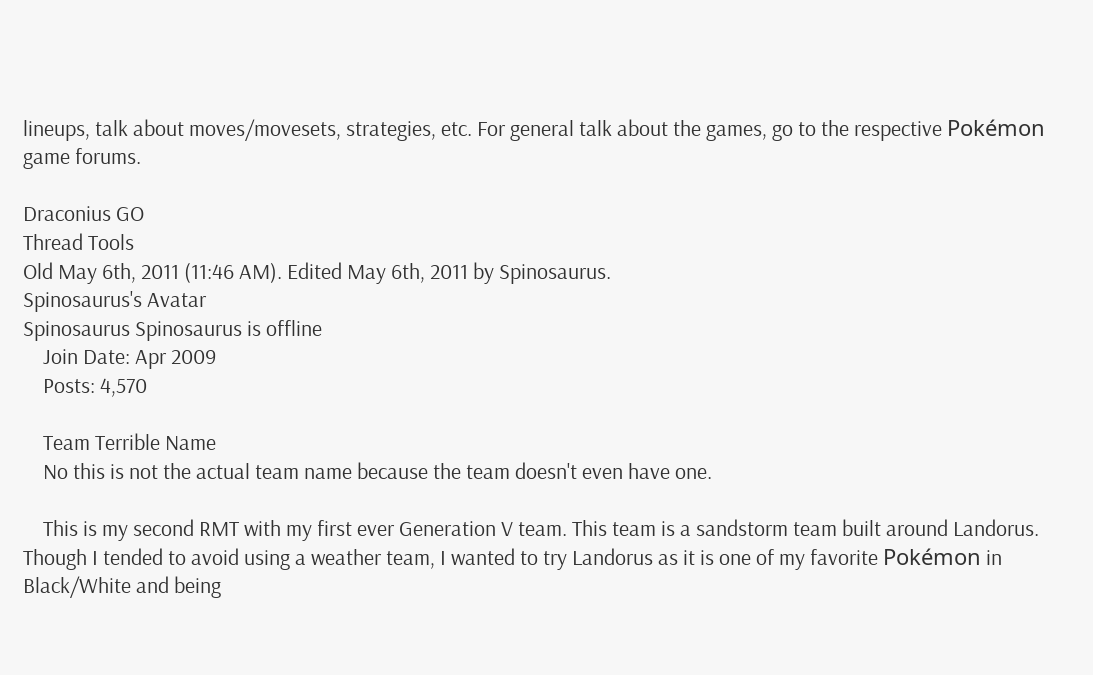lineups, talk about moves/movesets, strategies, etc. For general talk about the games, go to the respective Pokémon game forums.

Draconius GO
Thread Tools
Old May 6th, 2011 (11:46 AM). Edited May 6th, 2011 by Spinosaurus.
Spinosaurus's Avatar
Spinosaurus Spinosaurus is offline
    Join Date: Apr 2009
    Posts: 4,570

    Team Terrible Name
    No this is not the actual team name because the team doesn't even have one.

    This is my second RMT with my first ever Generation V team. This team is a sandstorm team built around Landorus. Though I tended to avoid using a weather team, I wanted to try Landorus as it is one of my favorite Pokémon in Black/White and being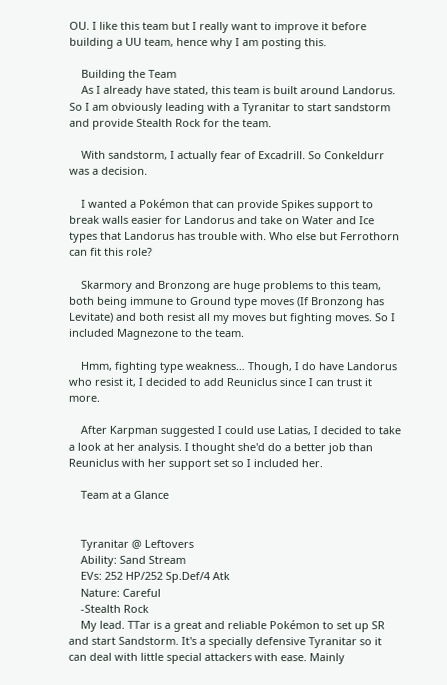OU. I like this team but I really want to improve it before building a UU team, hence why I am posting this.

    Building the Team
    As I already have stated, this team is built around Landorus. So I am obviously leading with a Tyranitar to start sandstorm and provide Stealth Rock for the team.

    With sandstorm, I actually fear of Excadrill. So Conkeldurr was a decision.

    I wanted a Pokémon that can provide Spikes support to break walls easier for Landorus and take on Water and Ice types that Landorus has trouble with. Who else but Ferrothorn can fit this role?

    Skarmory and Bronzong are huge problems to this team, both being immune to Ground type moves (If Bronzong has Levitate) and both resist all my moves but fighting moves. So I included Magnezone to the team.

    Hmm, fighting type weakness… Though, I do have Landorus who resist it, I decided to add Reuniclus since I can trust it more.

    After Karpman suggested I could use Latias, I decided to take a look at her analysis. I thought she'd do a better job than Reuniclus with her support set so I included her.

    Team at a Glance


    Tyranitar @ Leftovers
    Ability: Sand Stream
    EVs: 252 HP/252 Sp.Def/4 Atk
    Nature: Careful
    -Stealth Rock
    My lead. TTar is a great and reliable Pokémon to set up SR and start Sandstorm. It's a specially defensive Tyranitar so it can deal with little special attackers with ease. Mainly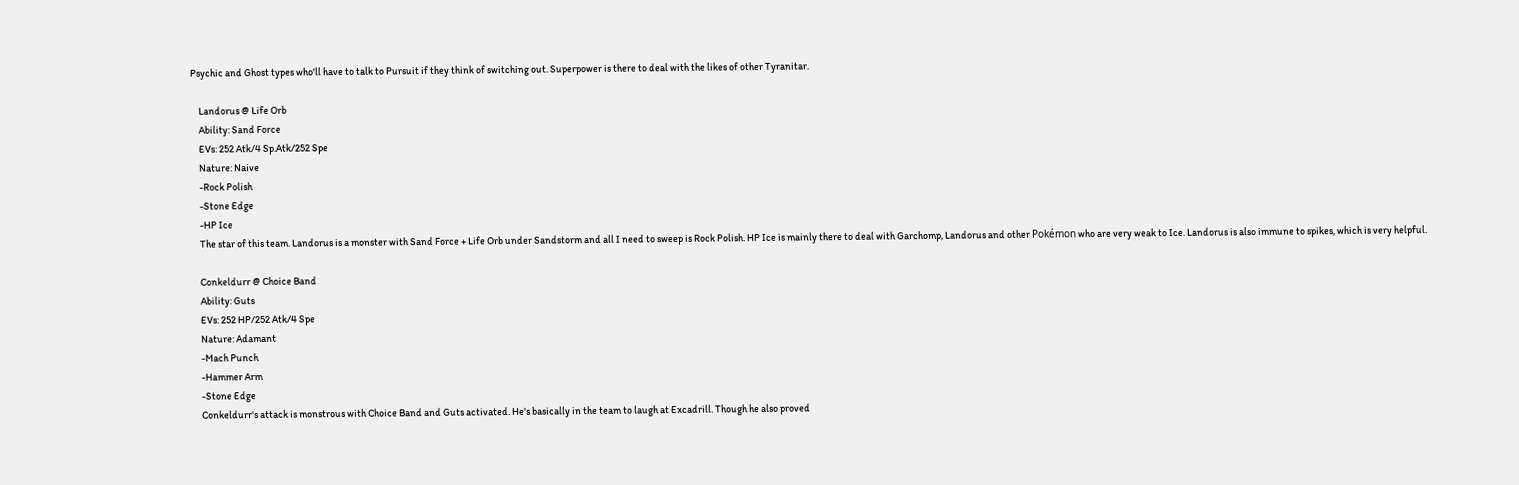Psychic and Ghost types who'll have to talk to Pursuit if they think of switching out. Superpower is there to deal with the likes of other Tyranitar.

    Landorus @ Life Orb
    Ability: Sand Force
    EVs: 252 Atk/4 Sp.Atk/252 Spe
    Nature: Naive
    -Rock Polish
    -Stone Edge
    -HP Ice
    The star of this team. Landorus is a monster with Sand Force + Life Orb under Sandstorm and all I need to sweep is Rock Polish. HP Ice is mainly there to deal with Garchomp, Landorus and other Pokémon who are very weak to Ice. Landorus is also immune to spikes, which is very helpful.

    Conkeldurr @ Choice Band
    Ability: Guts
    EVs: 252 HP/252 Atk/4 Spe
    Nature: Adamant
    -Mach Punch
    -Hammer Arm
    -Stone Edge
    Conkeldurr's attack is monstrous with Choice Band and Guts activated. He's basically in the team to laugh at Excadrill. Though he also proved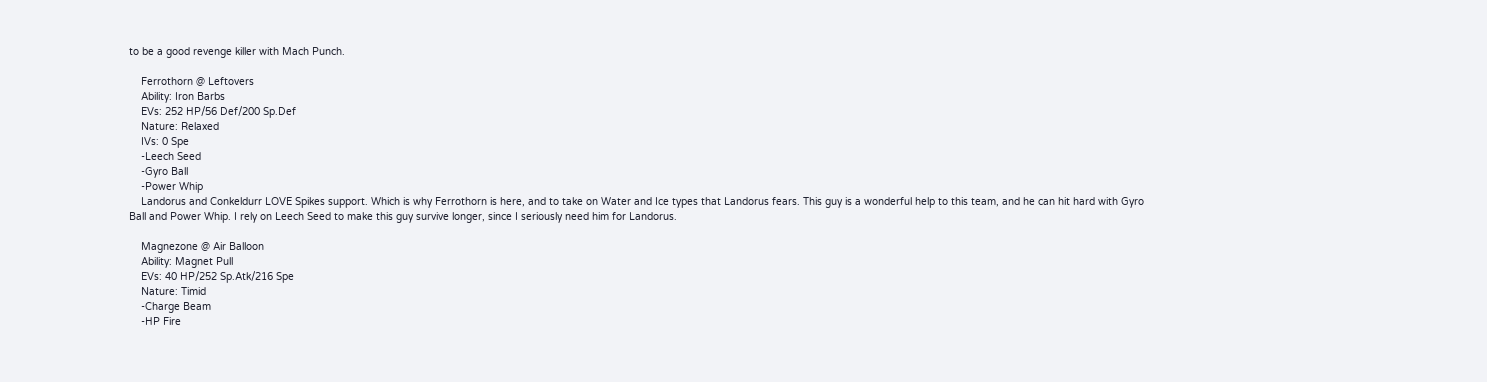to be a good revenge killer with Mach Punch.

    Ferrothorn @ Leftovers
    Ability: Iron Barbs
    EVs: 252 HP/56 Def/200 Sp.Def
    Nature: Relaxed
    IVs: 0 Spe
    -Leech Seed
    -Gyro Ball
    -Power Whip
    Landorus and Conkeldurr LOVE Spikes support. Which is why Ferrothorn is here, and to take on Water and Ice types that Landorus fears. This guy is a wonderful help to this team, and he can hit hard with Gyro Ball and Power Whip. I rely on Leech Seed to make this guy survive longer, since I seriously need him for Landorus.

    Magnezone @ Air Balloon
    Ability: Magnet Pull
    EVs: 40 HP/252 Sp.Atk/216 Spe
    Nature: Timid
    -Charge Beam
    -HP Fire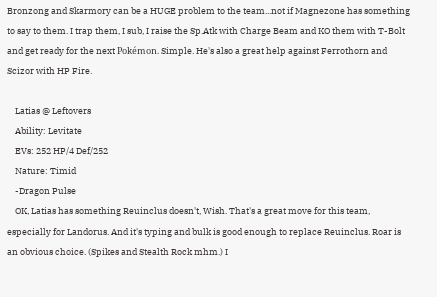Bronzong and Skarmory can be a HUGE problem to the team...not if Magnezone has something to say to them. I trap them, I sub, I raise the Sp.Atk with Charge Beam and KO them with T-Bolt and get ready for the next Pokémon. Simple. He's also a great help against Ferrothorn and Scizor with HP Fire.

    Latias @ Leftovers
    Ability: Levitate
    EVs: 252 HP/4 Def/252
    Nature: Timid
    -Dragon Pulse
    OK, Latias has something Reuinclus doesn't, Wish. That's a great move for this team, especially for Landorus. And it's typing and bulk is good enough to replace Reuinclus. Roar is an obvious choice. (Spikes and Stealth Rock mhm.) I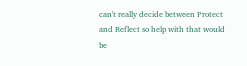can't really decide between Protect and Reflect so help with that would be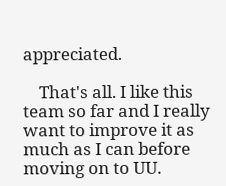appreciated.

    That's all. I like this team so far and I really want to improve it as much as I can before moving on to UU.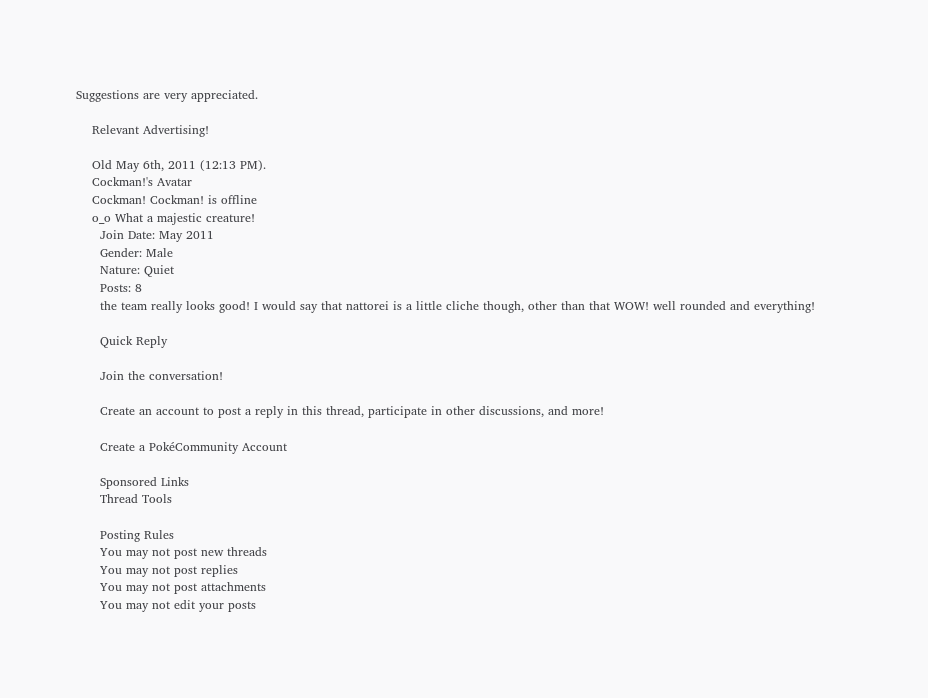Suggestions are very appreciated.

    Relevant Advertising!

    Old May 6th, 2011 (12:13 PM).
    Cockman!'s Avatar
    Cockman! Cockman! is offline
    o_o What a majestic creature!
      Join Date: May 2011
      Gender: Male
      Nature: Quiet
      Posts: 8
      the team really looks good! I would say that nattorei is a little cliche though, other than that WOW! well rounded and everything!

      Quick Reply

      Join the conversation!

      Create an account to post a reply in this thread, participate in other discussions, and more!

      Create a PokéCommunity Account

      Sponsored Links
      Thread Tools

      Posting Rules
      You may not post new threads
      You may not post replies
      You may not post attachments
      You may not edit your posts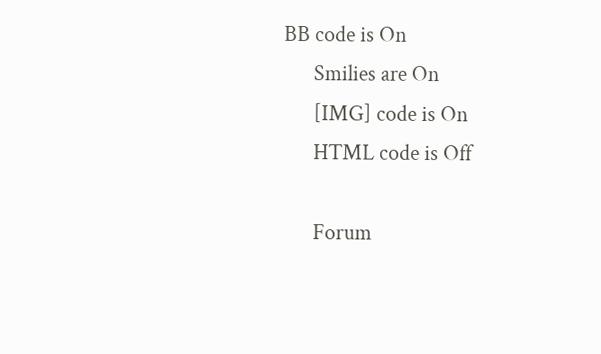BB code is On
      Smilies are On
      [IMG] code is On
      HTML code is Off

      Forum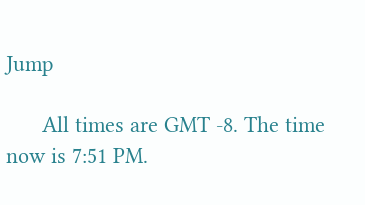Jump

      All times are GMT -8. The time now is 7:51 PM.